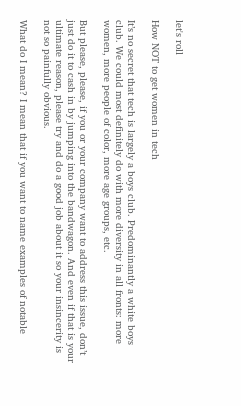let's roll

How NOT to get women in tech

It’s no secret that tech is largely a boys club. Predominantly a white boys club. We could most definitely do with more diversity in all fronts: more women, more people of color, more age groups, etc.

But please, please, if you or your company want to address this issue, don’t just do it to cash in by jumping into the bandwagon. And even if that is your ultimate reason, please try and do a good job about it so your insincerity is not so painfully obvious.

What do I mean? I mean that if you want to name examples of notable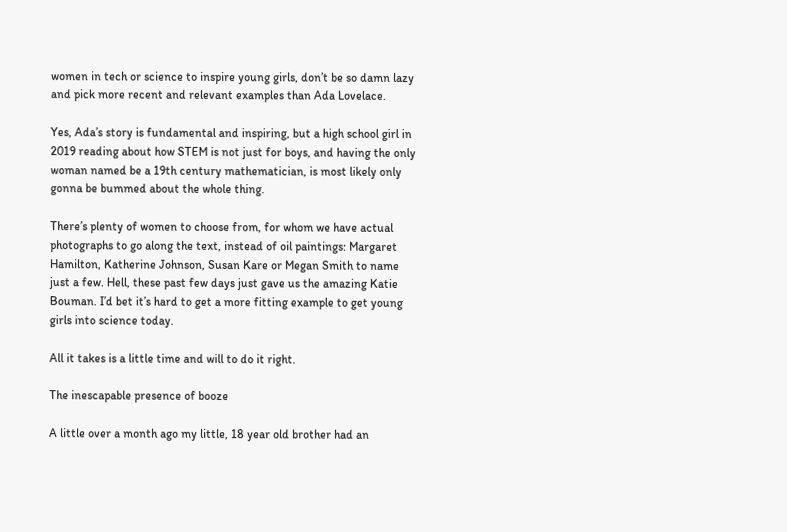women in tech or science to inspire young girls, don’t be so damn lazy and pick more recent and relevant examples than Ada Lovelace.

Yes, Ada’s story is fundamental and inspiring, but a high school girl in 2019 reading about how STEM is not just for boys, and having the only woman named be a 19th century mathematician, is most likely only gonna be bummed about the whole thing.

There’s plenty of women to choose from, for whom we have actual photographs to go along the text, instead of oil paintings: Margaret Hamilton, Katherine Johnson, Susan Kare or Megan Smith to name just a few. Hell, these past few days just gave us the amazing Katie Bouman. I’d bet it’s hard to get a more fitting example to get young girls into science today.

All it takes is a little time and will to do it right.

The inescapable presence of booze

A little over a month ago my little, 18 year old brother had an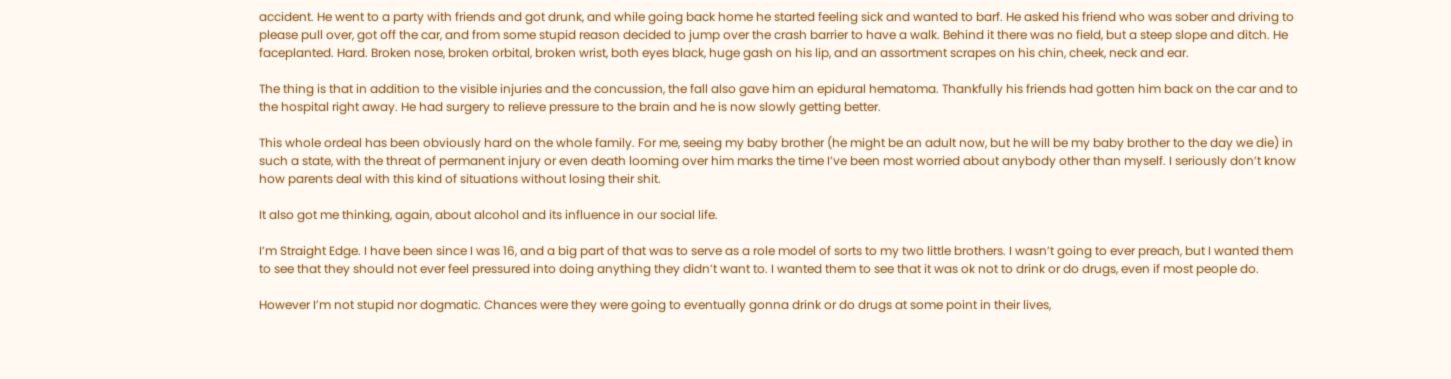accident. He went to a party with friends and got drunk, and while going back home he started feeling sick and wanted to barf. He asked his friend who was sober and driving to please pull over, got off the car, and from some stupid reason decided to jump over the crash barrier to have a walk. Behind it there was no field, but a steep slope and ditch. He faceplanted. Hard. Broken nose, broken orbital, broken wrist, both eyes black, huge gash on his lip, and an assortment scrapes on his chin, cheek, neck and ear.

The thing is that in addition to the visible injuries and the concussion, the fall also gave him an epidural hematoma. Thankfully his friends had gotten him back on the car and to the hospital right away. He had surgery to relieve pressure to the brain and he is now slowly getting better.

This whole ordeal has been obviously hard on the whole family. For me, seeing my baby brother (he might be an adult now, but he will be my baby brother to the day we die) in such a state, with the threat of permanent injury or even death looming over him marks the time I’ve been most worried about anybody other than myself. I seriously don’t know how parents deal with this kind of situations without losing their shit.

It also got me thinking, again, about alcohol and its influence in our social life.

I’m Straight Edge. I have been since I was 16, and a big part of that was to serve as a role model of sorts to my two little brothers. I wasn’t going to ever preach, but I wanted them to see that they should not ever feel pressured into doing anything they didn’t want to. I wanted them to see that it was ok not to drink or do drugs, even if most people do.

However I’m not stupid nor dogmatic. Chances were they were going to eventually gonna drink or do drugs at some point in their lives,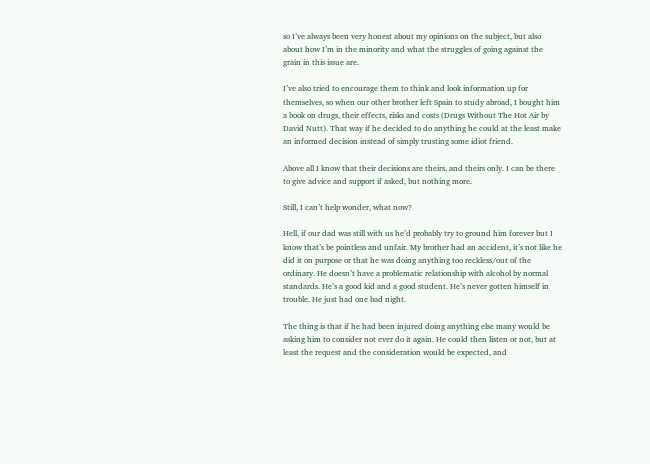so I’ve always been very honest about my opinions on the subject, but also about how I’m in the minority and what the struggles of going against the grain in this issue are.

I’ve also tried to encourage them to think and look information up for themselves, so when our other brother left Spain to study abroad, I bought him a book on drugs, their effects, risks and costs (Drugs Without The Hot Air by David Nutt). That way if he decided to do anything he could at the least make an informed decision instead of simply trusting some idiot friend.

Above all I know that their decisions are theirs, and theirs only. I can be there to give advice and support if asked, but nothing more.

Still, I can’t help wonder, what now?

Hell, if our dad was still with us he’d probably try to ground him forever but I know that’s be pointless and unfair. My brother had an accident, it’s not like he did it on purpose or that he was doing anything too reckless/out of the ordinary. He doesn’t have a problematic relationship with alcohol by normal standards. He’s a good kid and a good student. He’s never gotten himself in trouble. He just had one bad night.

The thing is that if he had been injured doing anything else many would be asking him to consider not ever do it again. He could then listen or not, but at least the request and the consideration would be expected, and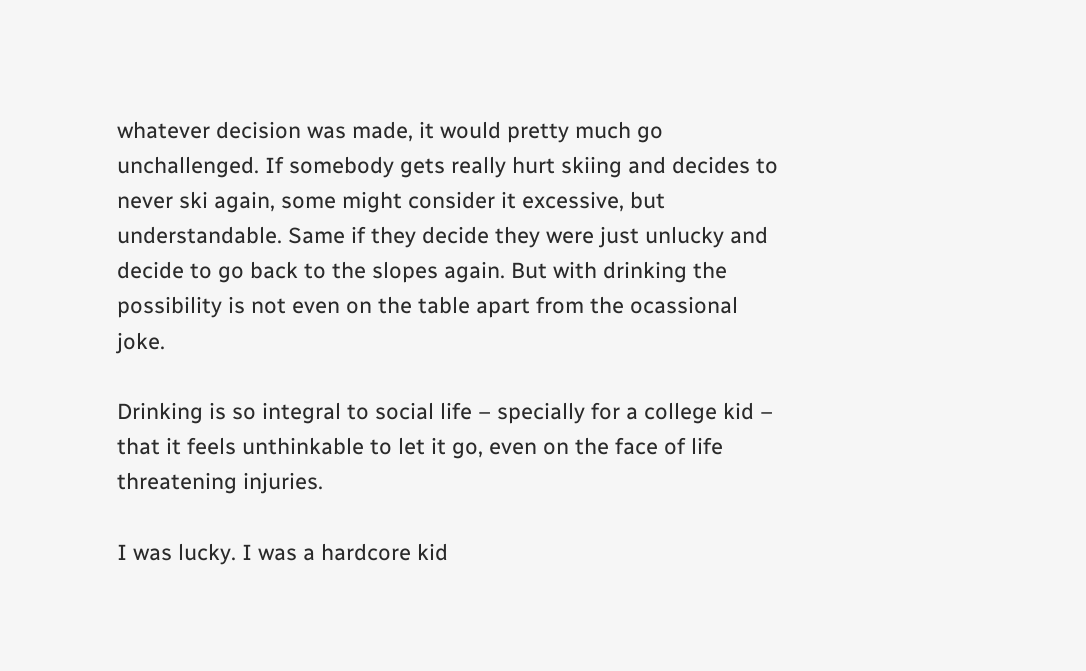whatever decision was made, it would pretty much go unchallenged. If somebody gets really hurt skiing and decides to never ski again, some might consider it excessive, but understandable. Same if they decide they were just unlucky and decide to go back to the slopes again. But with drinking the possibility is not even on the table apart from the ocassional joke.

Drinking is so integral to social life – specially for a college kid – that it feels unthinkable to let it go, even on the face of life threatening injuries.

I was lucky. I was a hardcore kid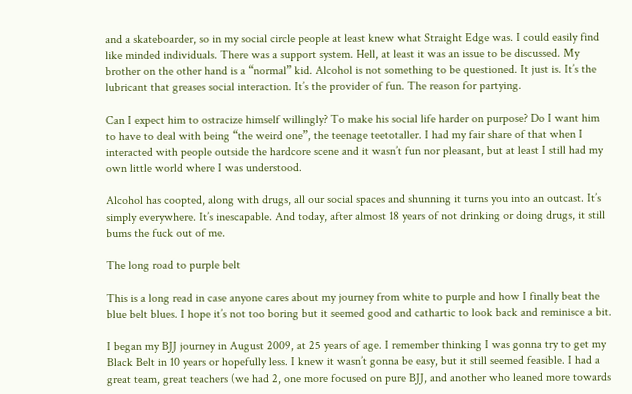and a skateboarder, so in my social circle people at least knew what Straight Edge was. I could easily find like minded individuals. There was a support system. Hell, at least it was an issue to be discussed. My brother on the other hand is a “normal” kid. Alcohol is not something to be questioned. It just is. It’s the lubricant that greases social interaction. It’s the provider of fun. The reason for partying.

Can I expect him to ostracize himself willingly? To make his social life harder on purpose? Do I want him to have to deal with being “the weird one”, the teenage teetotaller. I had my fair share of that when I interacted with people outside the hardcore scene and it wasn’t fun nor pleasant, but at least I still had my own little world where I was understood.

Alcohol has coopted, along with drugs, all our social spaces and shunning it turns you into an outcast. It’s simply everywhere. It’s inescapable. And today, after almost 18 years of not drinking or doing drugs, it still bums the fuck out of me.

The long road to purple belt

This is a long read in case anyone cares about my journey from white to purple and how I finally beat the blue belt blues. I hope it’s not too boring but it seemed good and cathartic to look back and reminisce a bit.

I began my BJJ journey in August 2009, at 25 years of age. I remember thinking I was gonna try to get my Black Belt in 10 years or hopefully less. I knew it wasn’t gonna be easy, but it still seemed feasible. I had a great team, great teachers (we had 2, one more focused on pure BJJ, and another who leaned more towards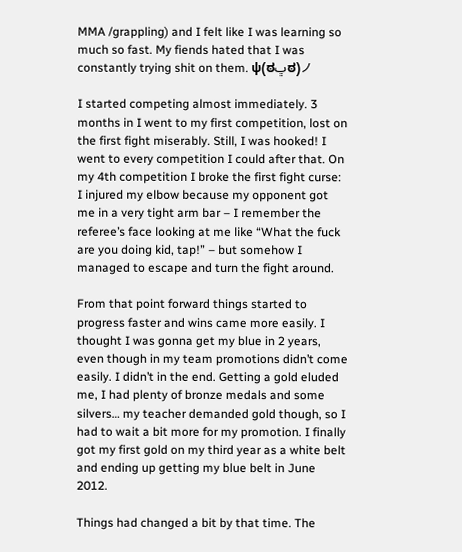MMA /grappling) and I felt like I was learning so much so fast. My fiends hated that I was constantly trying shit on them. ψ(ಠڀಠ)ノ

I started competing almost immediately. 3 months in I went to my first competition, lost on the first fight miserably. Still, I was hooked! I went to every competition I could after that. On my 4th competition I broke the first fight curse: I injured my elbow because my opponent got me in a very tight arm bar – I remember the referee’s face looking at me like “What the fuck are you doing kid, tap!” – but somehow I managed to escape and turn the fight around.

From that point forward things started to progress faster and wins came more easily. I thought I was gonna get my blue in 2 years, even though in my team promotions didn’t come easily. I didn’t in the end. Getting a gold eluded me, I had plenty of bronze medals and some silvers… my teacher demanded gold though, so I had to wait a bit more for my promotion. I finally got my first gold on my third year as a white belt and ending up getting my blue belt in June 2012.

Things had changed a bit by that time. The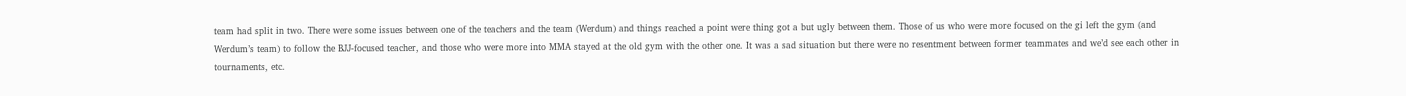team had split in two. There were some issues between one of the teachers and the team (Werdum) and things reached a point were thing got a but ugly between them. Those of us who were more focused on the gi left the gym (and Werdum’s team) to follow the BJJ-focused teacher, and those who were more into MMA stayed at the old gym with the other one. It was a sad situation but there were no resentment between former teammates and we’d see each other in tournaments, etc.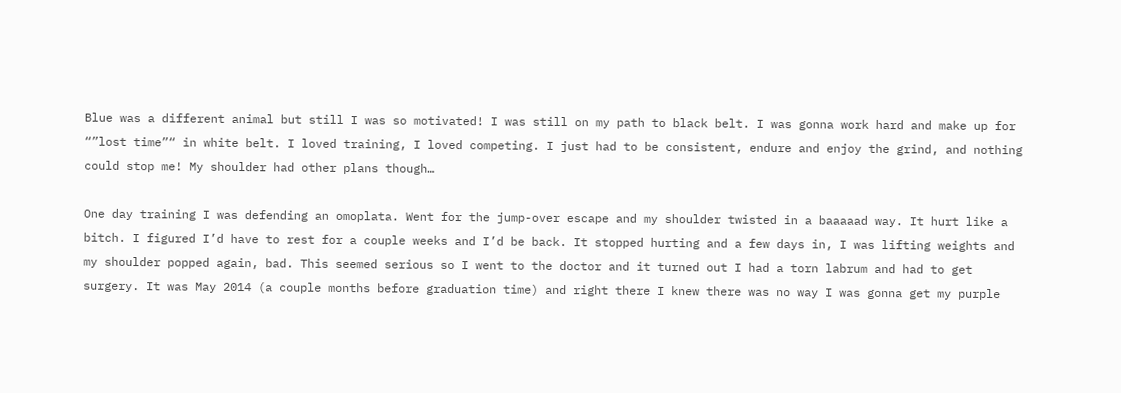Blue was a different animal but still I was so motivated! I was still on my path to black belt. I was gonna work hard and make up for “”lost time”“ in white belt. I loved training, I loved competing. I just had to be consistent, endure and enjoy the grind, and nothing could stop me! My shoulder had other plans though…

One day training I was defending an omoplata. Went for the jump-over escape and my shoulder twisted in a baaaaad way. It hurt like a bitch. I figured I’d have to rest for a couple weeks and I’d be back. It stopped hurting and a few days in, I was lifting weights and my shoulder popped again, bad. This seemed serious so I went to the doctor and it turned out I had a torn labrum and had to get surgery. It was May 2014 (a couple months before graduation time) and right there I knew there was no way I was gonna get my purple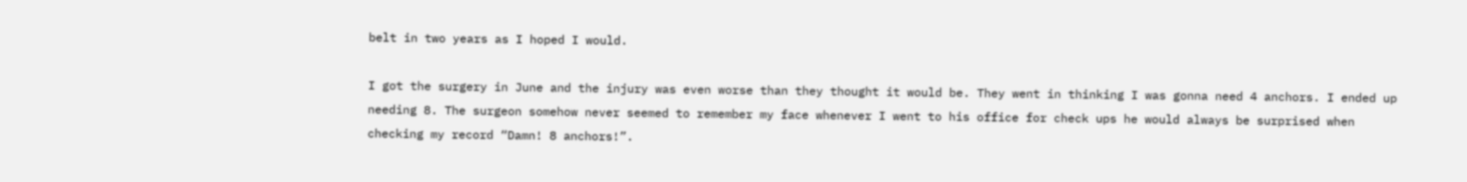belt in two years as I hoped I would.

I got the surgery in June and the injury was even worse than they thought it would be. They went in thinking I was gonna need 4 anchors. I ended up needing 8. The surgeon somehow never seemed to remember my face whenever I went to his office for check ups he would always be surprised when checking my record “Damn! 8 anchors!”.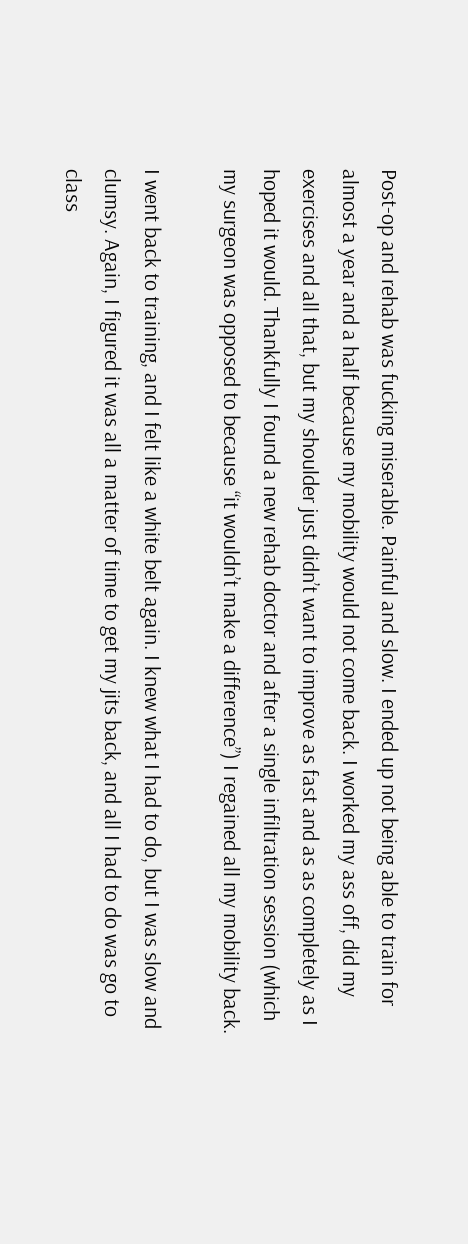Post-op and rehab was fucking miserable. Painful and slow. I ended up not being able to train for almost a year and a half because my mobility would not come back. I worked my ass off, did my exercises and all that, but my shoulder just didn’t want to improve as fast and as as completely as I hoped it would. Thankfully I found a new rehab doctor and after a single infiltration session (which my surgeon was opposed to because “it wouldn’t make a difference”) I regained all my mobility back.

I went back to training, and I felt like a white belt again. I knew what I had to do, but I was slow and clumsy. Again, I figured it was all a matter of time to get my jits back, and all I had to do was go to class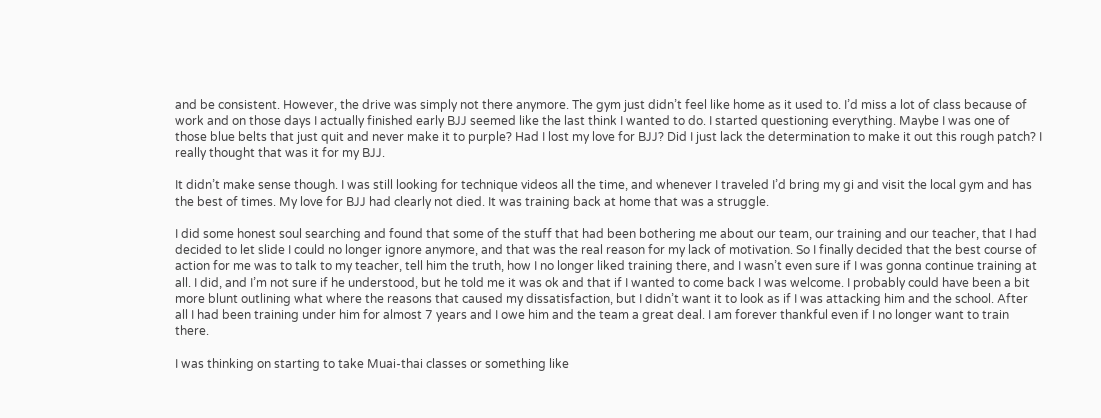and be consistent. However, the drive was simply not there anymore. The gym just didn’t feel like home as it used to. I’d miss a lot of class because of work and on those days I actually finished early BJJ seemed like the last think I wanted to do. I started questioning everything. Maybe I was one of those blue belts that just quit and never make it to purple? Had I lost my love for BJJ? Did I just lack the determination to make it out this rough patch? I really thought that was it for my BJJ.

It didn’t make sense though. I was still looking for technique videos all the time, and whenever I traveled I’d bring my gi and visit the local gym and has the best of times. My love for BJJ had clearly not died. It was training back at home that was a struggle.

I did some honest soul searching and found that some of the stuff that had been bothering me about our team, our training and our teacher, that I had decided to let slide I could no longer ignore anymore, and that was the real reason for my lack of motivation. So I finally decided that the best course of action for me was to talk to my teacher, tell him the truth, how I no longer liked training there, and I wasn’t even sure if I was gonna continue training at all. I did, and I’m not sure if he understood, but he told me it was ok and that if I wanted to come back I was welcome. I probably could have been a bit more blunt outlining what where the reasons that caused my dissatisfaction, but I didn’t want it to look as if I was attacking him and the school. After all I had been training under him for almost 7 years and I owe him and the team a great deal. I am forever thankful even if I no longer want to train there.

I was thinking on starting to take Muai-thai classes or something like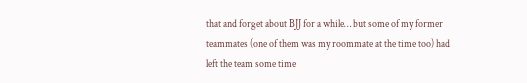that and forget about BJJ for a while… but some of my former teammates (one of them was my roommate at the time too) had left the team some time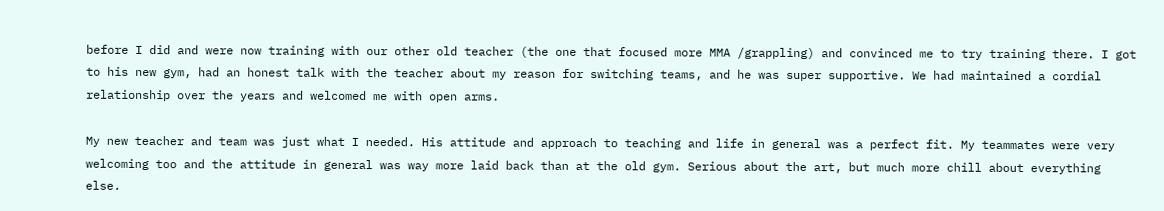before I did and were now training with our other old teacher (the one that focused more MMA /grappling) and convinced me to try training there. I got to his new gym, had an honest talk with the teacher about my reason for switching teams, and he was super supportive. We had maintained a cordial relationship over the years and welcomed me with open arms.

My new teacher and team was just what I needed. His attitude and approach to teaching and life in general was a perfect fit. My teammates were very welcoming too and the attitude in general was way more laid back than at the old gym. Serious about the art, but much more chill about everything else.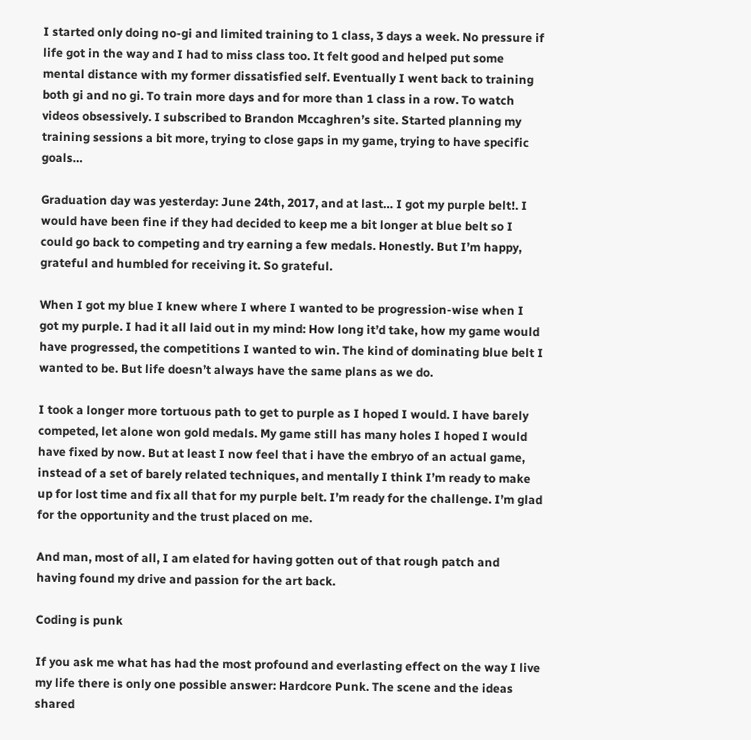I started only doing no-gi and limited training to 1 class, 3 days a week. No pressure if life got in the way and I had to miss class too. It felt good and helped put some mental distance with my former dissatisfied self. Eventually I went back to training both gi and no gi. To train more days and for more than 1 class in a row. To watch videos obsessively. I subscribed to Brandon Mccaghren’s site. Started planning my training sessions a bit more, trying to close gaps in my game, trying to have specific goals…

Graduation day was yesterday: June 24th, 2017, and at last… I got my purple belt!. I would have been fine if they had decided to keep me a bit longer at blue belt so I could go back to competing and try earning a few medals. Honestly. But I’m happy, grateful and humbled for receiving it. So grateful.

When I got my blue I knew where I where I wanted to be progression-wise when I got my purple. I had it all laid out in my mind: How long it’d take, how my game would have progressed, the competitions I wanted to win. The kind of dominating blue belt I wanted to be. But life doesn’t always have the same plans as we do.

I took a longer more tortuous path to get to purple as I hoped I would. I have barely competed, let alone won gold medals. My game still has many holes I hoped I would have fixed by now. But at least I now feel that i have the embryo of an actual game, instead of a set of barely related techniques, and mentally I think I’m ready to make up for lost time and fix all that for my purple belt. I’m ready for the challenge. I’m glad for the opportunity and the trust placed on me.

And man, most of all, I am elated for having gotten out of that rough patch and having found my drive and passion for the art back.

Coding is punk

If you ask me what has had the most profound and everlasting effect on the way I live my life there is only one possible answer: Hardcore Punk. The scene and the ideas shared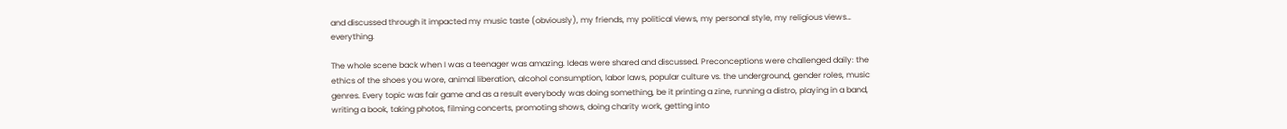and discussed through it impacted my music taste (obviously), my friends, my political views, my personal style, my religious views… everything.

The whole scene back when I was a teenager was amazing. Ideas were shared and discussed. Preconceptions were challenged daily: the ethics of the shoes you wore, animal liberation, alcohol consumption, labor laws, popular culture vs. the underground, gender roles, music genres. Every topic was fair game and as a result everybody was doing something, be it printing a zine, running a distro, playing in a band, writing a book, taking photos, filming concerts, promoting shows, doing charity work, getting into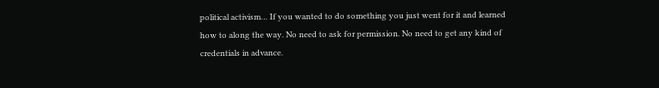political activism… If you wanted to do something you just went for it and learned how to along the way. No need to ask for permission. No need to get any kind of credentials in advance.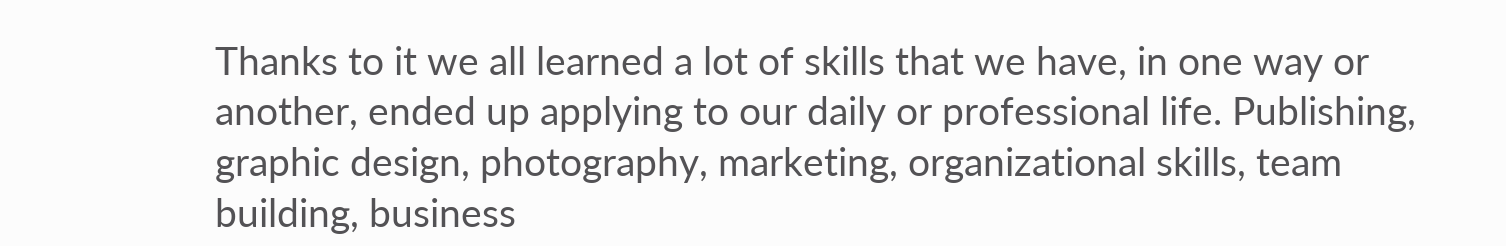Thanks to it we all learned a lot of skills that we have, in one way or another, ended up applying to our daily or professional life. Publishing, graphic design, photography, marketing, organizational skills, team building, business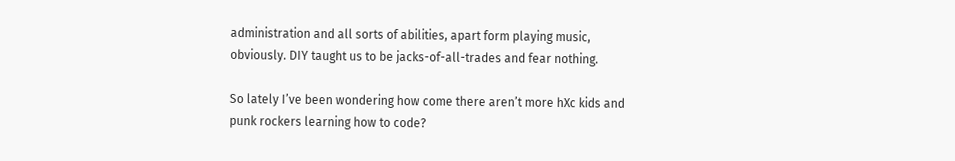administration and all sorts of abilities, apart form playing music, obviously. DIY taught us to be jacks-of-all-trades and fear nothing.

So lately I’ve been wondering how come there aren’t more hXc kids and punk rockers learning how to code?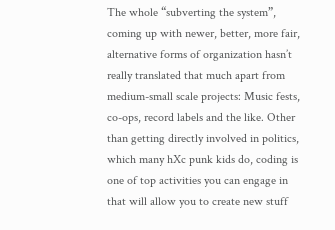The whole “subverting the system”, coming up with newer, better, more fair, alternative forms of organization hasn’t really translated that much apart from medium-small scale projects: Music fests, co-ops, record labels and the like. Other than getting directly involved in politics, which many hXc punk kids do, coding is one of top activities you can engage in that will allow you to create new stuff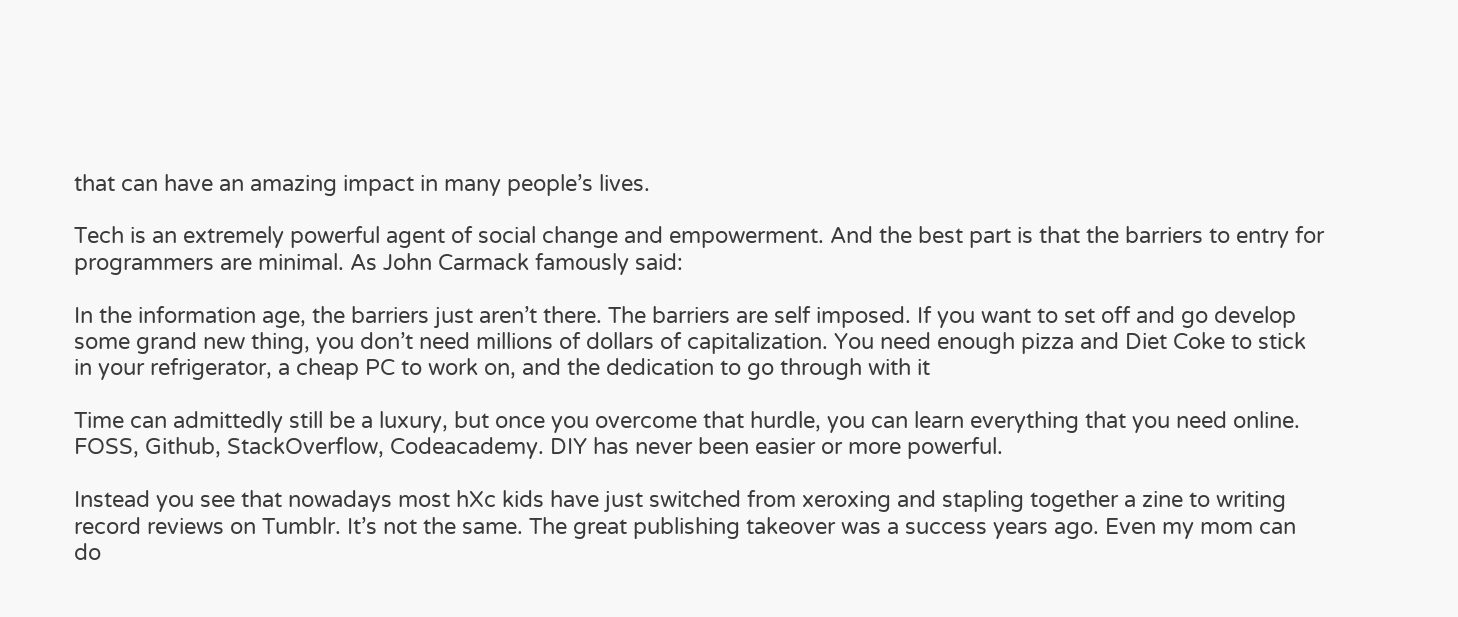that can have an amazing impact in many people’s lives.

Tech is an extremely powerful agent of social change and empowerment. And the best part is that the barriers to entry for programmers are minimal. As John Carmack famously said:

In the information age, the barriers just aren’t there. The barriers are self imposed. If you want to set off and go develop some grand new thing, you don’t need millions of dollars of capitalization. You need enough pizza and Diet Coke to stick in your refrigerator, a cheap PC to work on, and the dedication to go through with it

Time can admittedly still be a luxury, but once you overcome that hurdle, you can learn everything that you need online. FOSS, Github, StackOverflow, Codeacademy. DIY has never been easier or more powerful.

Instead you see that nowadays most hXc kids have just switched from xeroxing and stapling together a zine to writing record reviews on Tumblr. It’s not the same. The great publishing takeover was a success years ago. Even my mom can do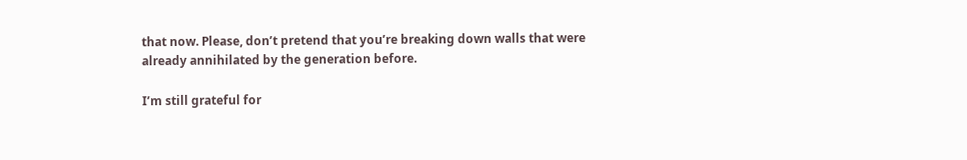that now. Please, don’t pretend that you’re breaking down walls that were already annihilated by the generation before.

I’m still grateful for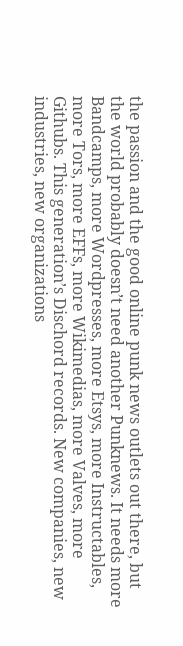the passion and the good online punk news outlets out there, but the world probably doesn’t need another Punknews. It needs more Bandcamps, more Wordpresses, more Etsys, more Instructables, more Tors, more EFFs, more Wikimedias, more Valves, more Githubs. This generation’s Dischord records. New companies, new industries, new organizations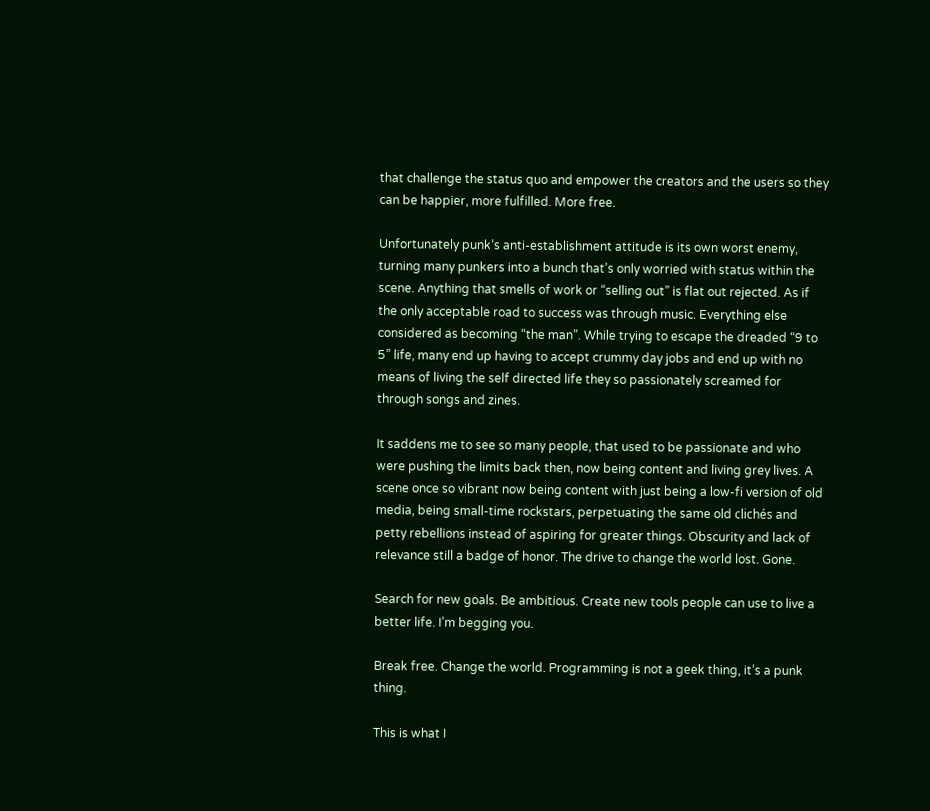that challenge the status quo and empower the creators and the users so they can be happier, more fulfilled. More free.

Unfortunately punk’s anti-establishment attitude is its own worst enemy, turning many punkers into a bunch that’s only worried with status within the scene. Anything that smells of work or “selling out” is flat out rejected. As if the only acceptable road to success was through music. Everything else considered as becoming “the man”. While trying to escape the dreaded “9 to 5” life, many end up having to accept crummy day jobs and end up with no means of living the self directed life they so passionately screamed for through songs and zines.

It saddens me to see so many people, that used to be passionate and who were pushing the limits back then, now being content and living grey lives. A scene once so vibrant now being content with just being a low-fi version of old media, being small-time rockstars, perpetuating the same old clichés and petty rebellions instead of aspiring for greater things. Obscurity and lack of relevance still a badge of honor. The drive to change the world lost. Gone.

Search for new goals. Be ambitious. Create new tools people can use to live a better life. I’m begging you.

Break free. Change the world. Programming is not a geek thing, it’s a punk thing.

This is what I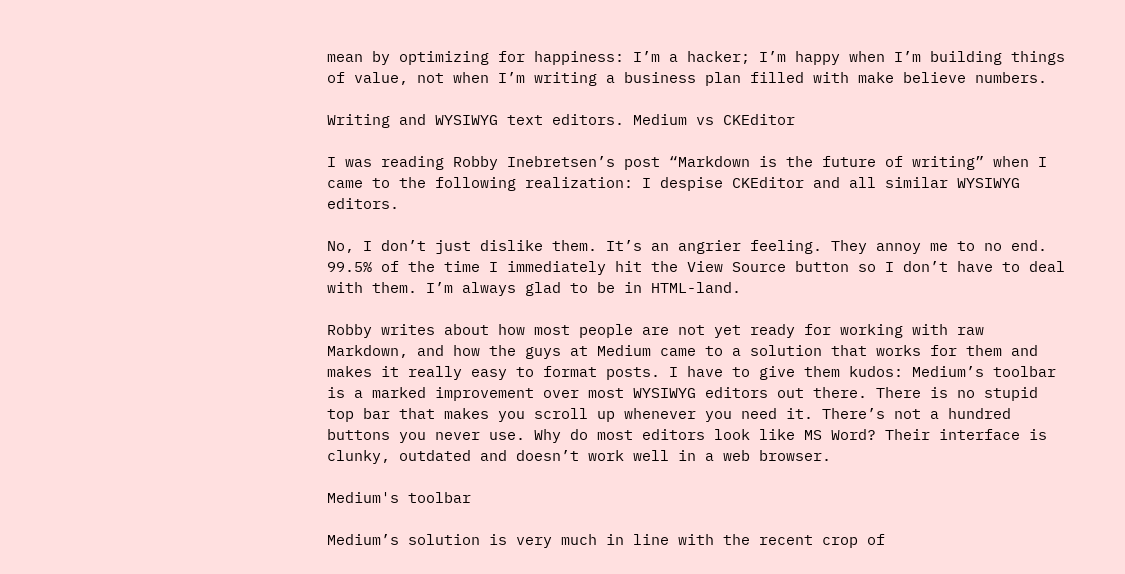mean by optimizing for happiness: I’m a hacker; I’m happy when I’m building things of value, not when I’m writing a business plan filled with make believe numbers.

Writing and WYSIWYG text editors. Medium vs CKEditor

I was reading Robby Inebretsen’s post “Markdown is the future of writing” when I came to the following realization: I despise CKEditor and all similar WYSIWYG editors.

No, I don’t just dislike them. It’s an angrier feeling. They annoy me to no end. 99.5% of the time I immediately hit the View Source button so I don’t have to deal with them. I’m always glad to be in HTML-land.

Robby writes about how most people are not yet ready for working with raw Markdown, and how the guys at Medium came to a solution that works for them and makes it really easy to format posts. I have to give them kudos: Medium’s toolbar is a marked improvement over most WYSIWYG editors out there. There is no stupid top bar that makes you scroll up whenever you need it. There’s not a hundred buttons you never use. Why do most editors look like MS Word? Their interface is clunky, outdated and doesn’t work well in a web browser.

Medium's toolbar

Medium’s solution is very much in line with the recent crop of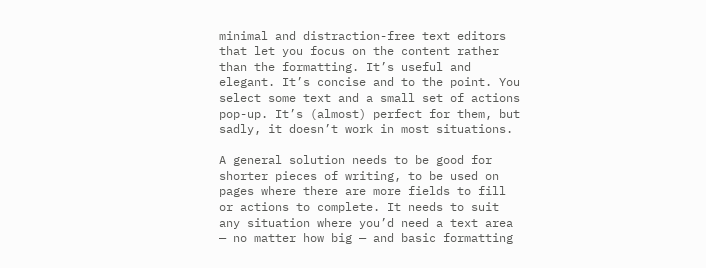minimal and distraction-free text editors that let you focus on the content rather than the formatting. It’s useful and elegant. It’s concise and to the point. You select some text and a small set of actions pop-up. It’s (almost) perfect for them, but sadly, it doesn’t work in most situations.

A general solution needs to be good for shorter pieces of writing, to be used on pages where there are more fields to fill or actions to complete. It needs to suit any situation where you’d need a text area — no matter how big — and basic formatting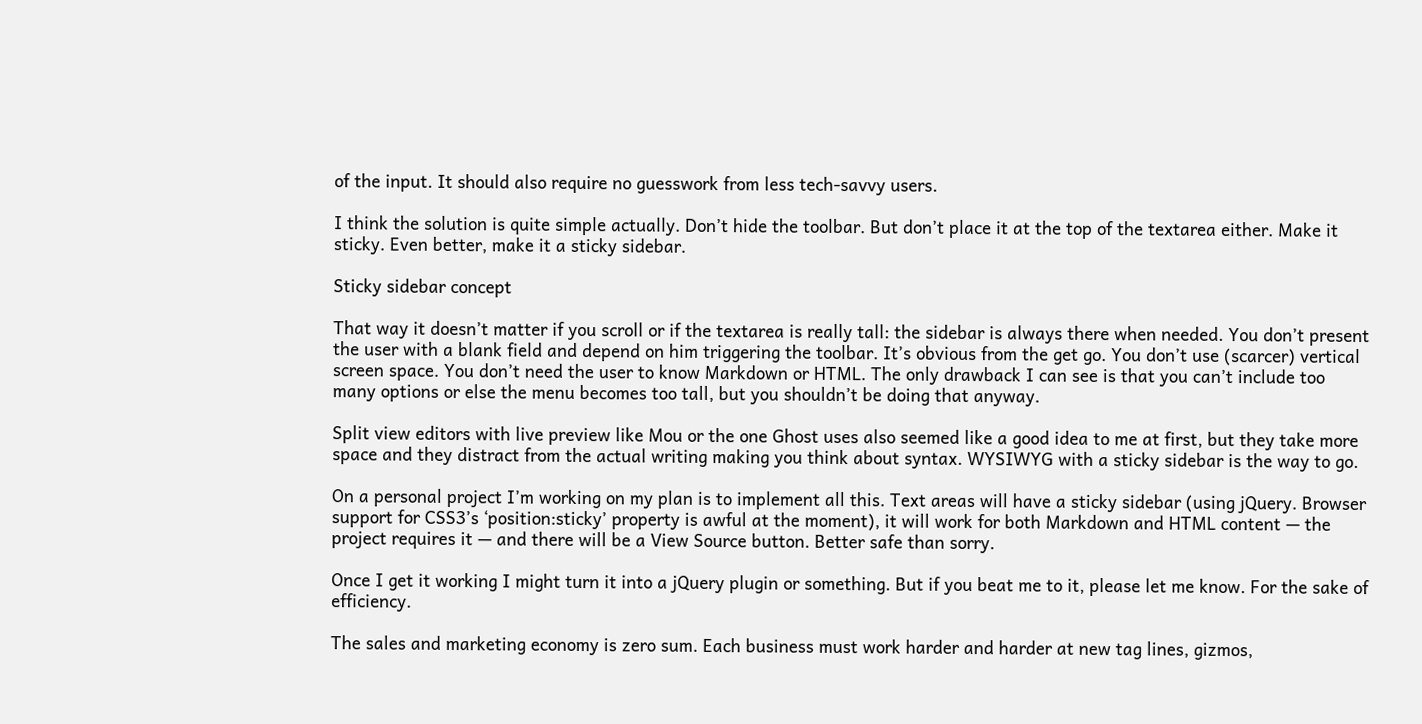of the input. It should also require no guesswork from less tech-savvy users.

I think the solution is quite simple actually. Don’t hide the toolbar. But don’t place it at the top of the textarea either. Make it sticky. Even better, make it a sticky sidebar.

Sticky sidebar concept

That way it doesn’t matter if you scroll or if the textarea is really tall: the sidebar is always there when needed. You don’t present the user with a blank field and depend on him triggering the toolbar. It’s obvious from the get go. You don’t use (scarcer) vertical screen space. You don’t need the user to know Markdown or HTML. The only drawback I can see is that you can’t include too many options or else the menu becomes too tall, but you shouldn’t be doing that anyway.

Split view editors with live preview like Mou or the one Ghost uses also seemed like a good idea to me at first, but they take more space and they distract from the actual writing making you think about syntax. WYSIWYG with a sticky sidebar is the way to go.

On a personal project I’m working on my plan is to implement all this. Text areas will have a sticky sidebar (using jQuery. Browser support for CSS3’s ‘position:sticky’ property is awful at the moment), it will work for both Markdown and HTML content — the project requires it — and there will be a View Source button. Better safe than sorry.

Once I get it working I might turn it into a jQuery plugin or something. But if you beat me to it, please let me know. For the sake of efficiency.

The sales and marketing economy is zero sum. Each business must work harder and harder at new tag lines, gizmos,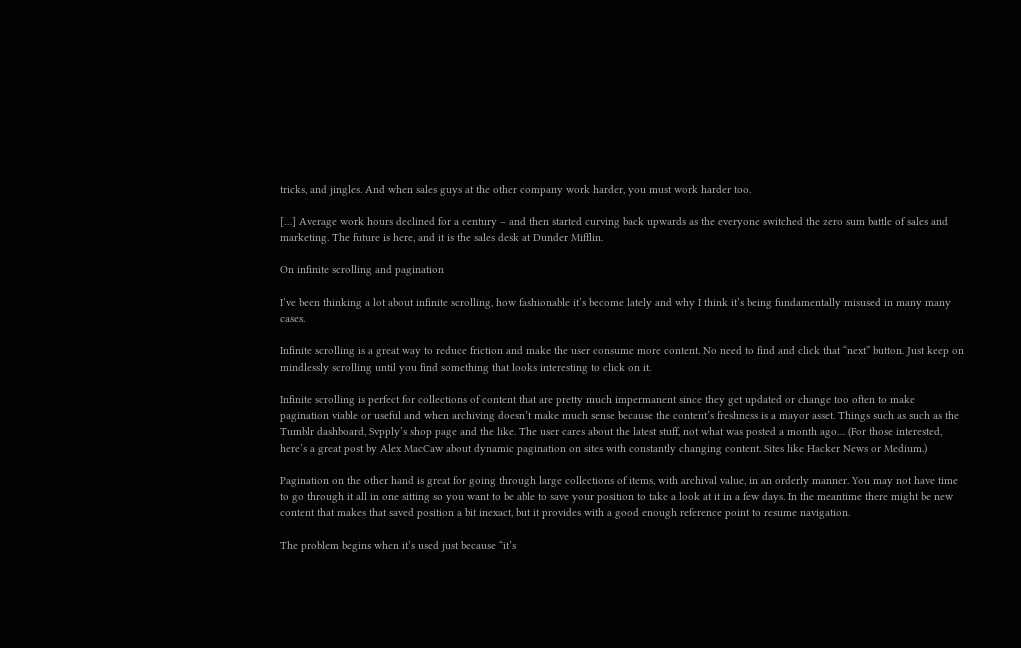tricks, and jingles. And when sales guys at the other company work harder, you must work harder too.

[…] Average work hours declined for a century – and then started curving back upwards as the everyone switched the zero sum battle of sales and marketing. The future is here, and it is the sales desk at Dunder Mifflin.

On infinite scrolling and pagination

I’ve been thinking a lot about infinite scrolling, how fashionable it’s become lately and why I think it’s being fundamentally misused in many many cases.

Infinite scrolling is a great way to reduce friction and make the user consume more content. No need to find and click that “next” button. Just keep on mindlessly scrolling until you find something that looks interesting to click on it.

Infinite scrolling is perfect for collections of content that are pretty much impermanent since they get updated or change too often to make pagination viable or useful and when archiving doesn’t make much sense because the content’s freshness is a mayor asset. Things such as such as the Tumblr dashboard, Svpply’s shop page and the like. The user cares about the latest stuff, not what was posted a month ago… (For those interested, here’s a great post by Alex MacCaw about dynamic pagination on sites with constantly changing content. Sites like Hacker News or Medium.)

Pagination on the other hand is great for going through large collections of items, with archival value, in an orderly manner. You may not have time to go through it all in one sitting so you want to be able to save your position to take a look at it in a few days. In the meantime there might be new content that makes that saved position a bit inexact, but it provides with a good enough reference point to resume navigation.

The problem begins when it’s used just because “it’s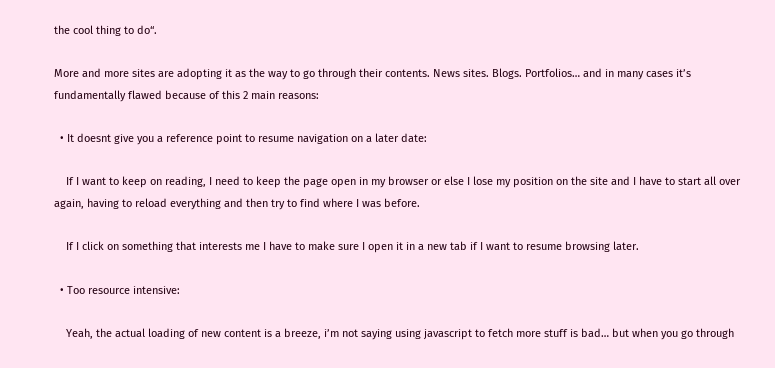the cool thing to do“.

More and more sites are adopting it as the way to go through their contents. News sites. Blogs. Portfolios… and in many cases it’s fundamentally flawed because of this 2 main reasons:

  • It doesnt give you a reference point to resume navigation on a later date:

    If I want to keep on reading, I need to keep the page open in my browser or else I lose my position on the site and I have to start all over again, having to reload everything and then try to find where I was before.

    If I click on something that interests me I have to make sure I open it in a new tab if I want to resume browsing later.

  • Too resource intensive:

    Yeah, the actual loading of new content is a breeze, i’m not saying using javascript to fetch more stuff is bad… but when you go through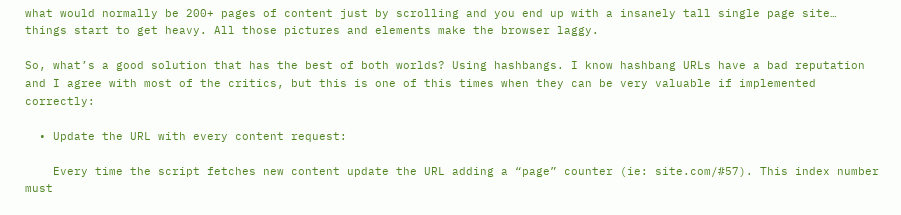what would normally be 200+ pages of content just by scrolling and you end up with a insanely tall single page site… things start to get heavy. All those pictures and elements make the browser laggy.

So, what’s a good solution that has the best of both worlds? Using hashbangs. I know hashbang URLs have a bad reputation and I agree with most of the critics, but this is one of this times when they can be very valuable if implemented correctly:

  • Update the URL with every content request:

    Every time the script fetches new content update the URL adding a “page” counter (ie: site.com/#57). This index number must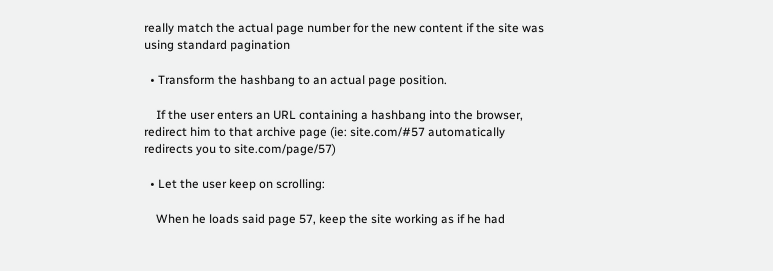really match the actual page number for the new content if the site was using standard pagination

  • Transform the hashbang to an actual page position.

    If the user enters an URL containing a hashbang into the browser, redirect him to that archive page (ie: site.com/#57 automatically redirects you to site.com/page/57)

  • Let the user keep on scrolling:

    When he loads said page 57, keep the site working as if he had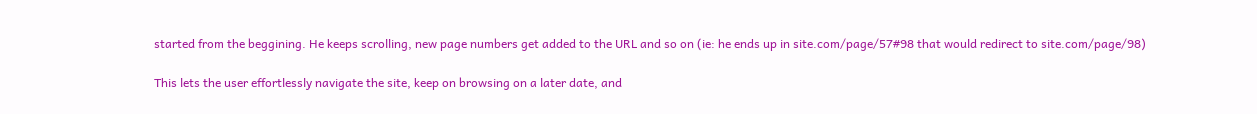started from the beggining. He keeps scrolling, new page numbers get added to the URL and so on (ie: he ends up in site.com/page/57#98 that would redirect to site.com/page/98)

This lets the user effortlessly navigate the site, keep on browsing on a later date, and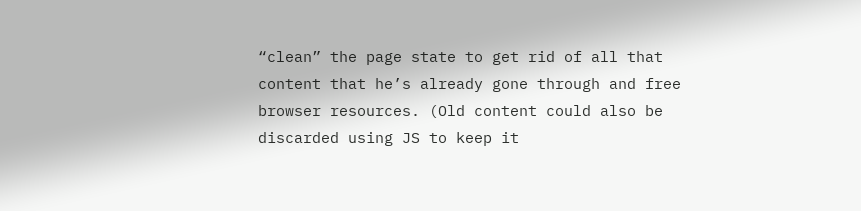“clean” the page state to get rid of all that content that he’s already gone through and free browser resources. (Old content could also be discarded using JS to keep it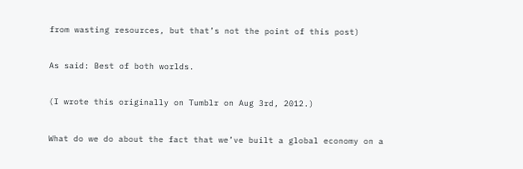from wasting resources, but that’s not the point of this post)

As said: Best of both worlds.

(I wrote this originally on Tumblr on Aug 3rd, 2012.)

What do we do about the fact that we’ve built a global economy on a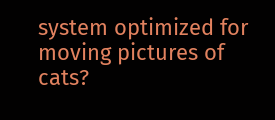system optimized for moving pictures of cats?